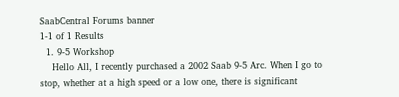SaabCentral Forums banner
1-1 of 1 Results
  1. 9-5 Workshop
    Hello All, I recently purchased a 2002 Saab 9-5 Arc. When I go to stop, whether at a high speed or a low one, there is significant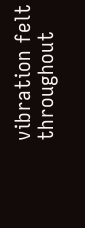vibration felt throughout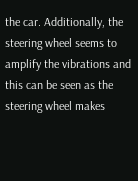the car. Additionally, the steering wheel seems to amplify the vibrations and this can be seen as the steering wheel makes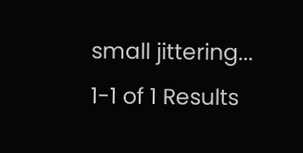small jittering...
1-1 of 1 Results